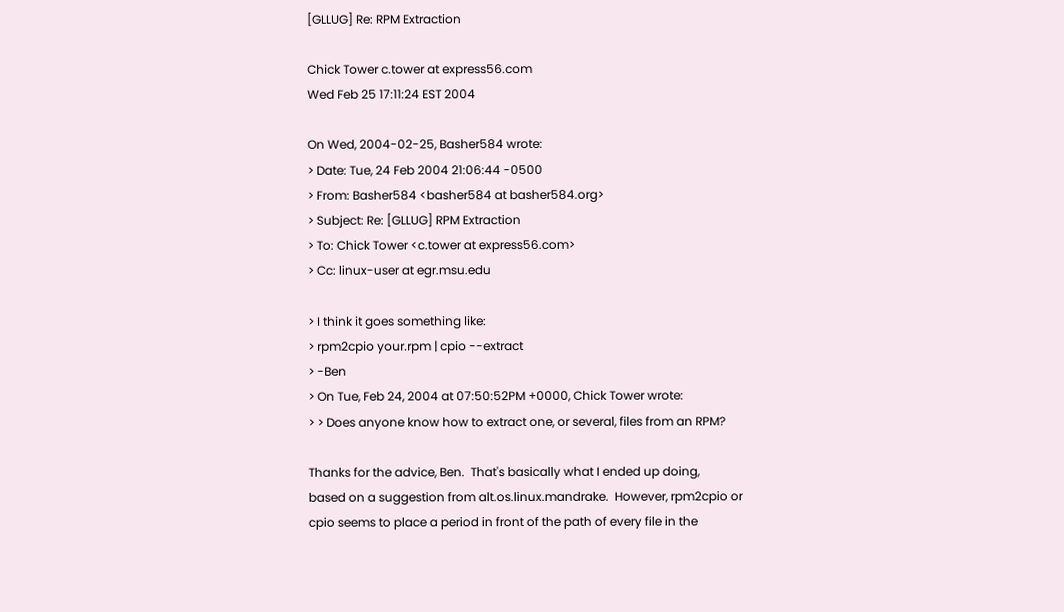[GLLUG] Re: RPM Extraction

Chick Tower c.tower at express56.com
Wed Feb 25 17:11:24 EST 2004

On Wed, 2004-02-25, Basher584 wrote:
> Date: Tue, 24 Feb 2004 21:06:44 -0500
> From: Basher584 <basher584 at basher584.org>
> Subject: Re: [GLLUG] RPM Extraction
> To: Chick Tower <c.tower at express56.com>
> Cc: linux-user at egr.msu.edu

> I think it goes something like:
> rpm2cpio your.rpm | cpio --extract
> -Ben
> On Tue, Feb 24, 2004 at 07:50:52PM +0000, Chick Tower wrote:
> > Does anyone know how to extract one, or several, files from an RPM?

Thanks for the advice, Ben.  That's basically what I ended up doing,
based on a suggestion from alt.os.linux.mandrake.  However, rpm2cpio or
cpio seems to place a period in front of the path of every file in the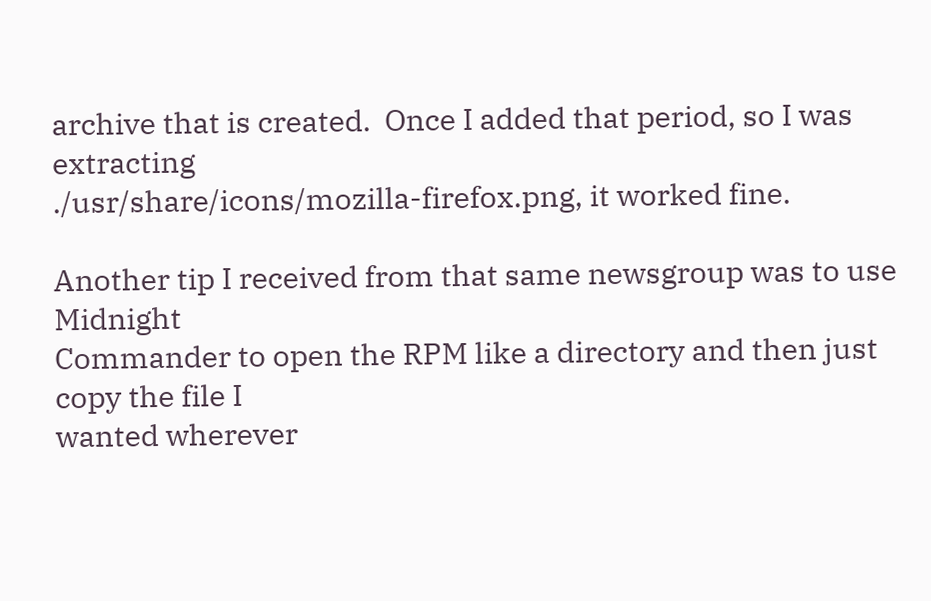archive that is created.  Once I added that period, so I was extracting
./usr/share/icons/mozilla-firefox.png, it worked fine.

Another tip I received from that same newsgroup was to use Midnight
Commander to open the RPM like a directory and then just copy the file I
wanted wherever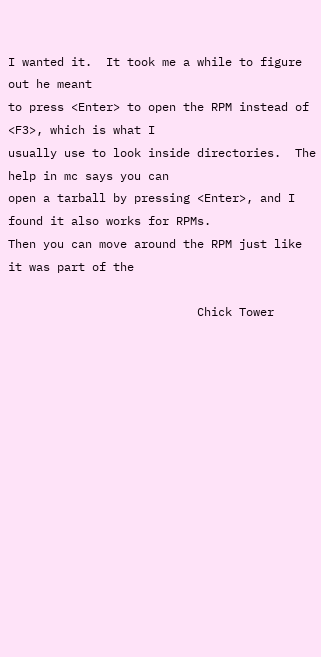I wanted it.  It took me a while to figure out he meant
to press <Enter> to open the RPM instead of <F3>, which is what I
usually use to look inside directories.  The help in mc says you can
open a tarball by pressing <Enter>, and I found it also works for RPMs.
Then you can move around the RPM just like it was part of the

                           Chick Tower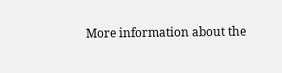More information about the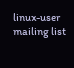linux-user mailing list